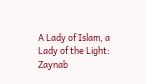A Lady of Islam, a Lady of the Light: Zaynab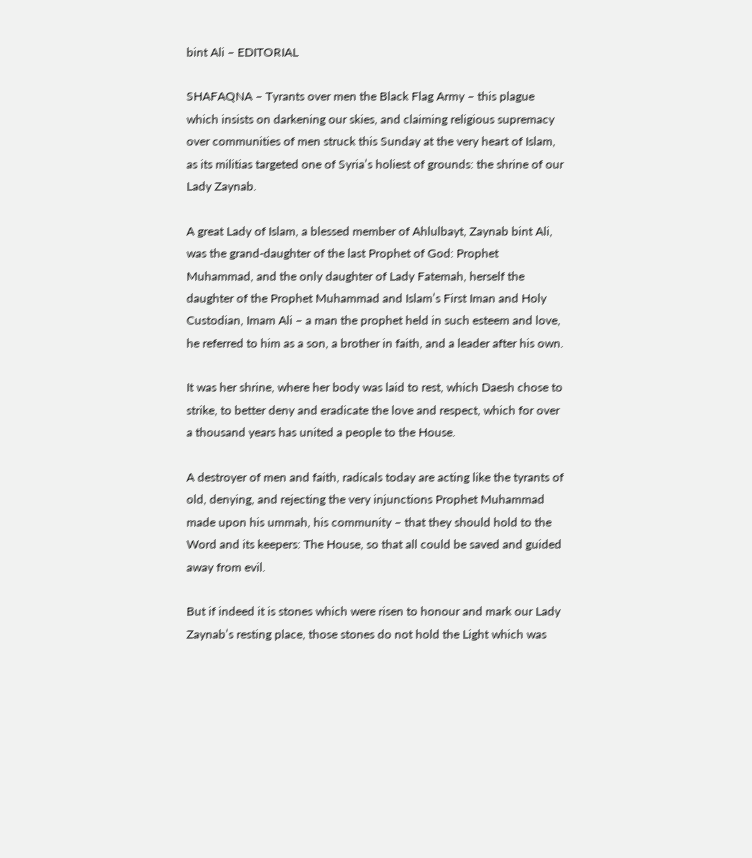bint Ali – EDITORIAL

SHAFAQNA – Tyrants over men the Black Flag Army – this plague which insists on darkening our skies, and claiming religious supremacy over communities of men struck this Sunday at the very heart of Islam, as its militias targeted one of Syria’s holiest of grounds: the shrine of our Lady Zaynab.

A great Lady of Islam, a blessed member of Ahlulbayt, Zaynab bint Ali, was the grand-daughter of the last Prophet of God: Prophet Muhammad, and the only daughter of Lady Fatemah, herself the daughter of the Prophet Muhammad and Islam’s First Iman and Holy Custodian, Imam Ali – a man the prophet held in such esteem and love, he referred to him as a son, a brother in faith, and a leader after his own.

It was her shrine, where her body was laid to rest, which Daesh chose to strike, to better deny and eradicate the love and respect, which for over a thousand years has united a people to the House.

A destroyer of men and faith, radicals today are acting like the tyrants of old, denying, and rejecting the very injunctions Prophet Muhammad made upon his ummah, his community – that they should hold to the Word and its keepers: The House, so that all could be saved and guided away from evil.

But if indeed it is stones which were risen to honour and mark our Lady Zaynab’s resting place, those stones do not hold the Light which was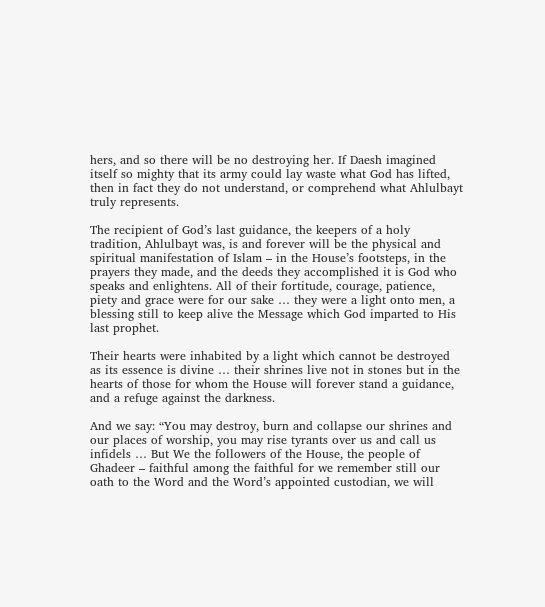hers, and so there will be no destroying her. If Daesh imagined itself so mighty that its army could lay waste what God has lifted, then in fact they do not understand, or comprehend what Ahlulbayt truly represents.

The recipient of God’s last guidance, the keepers of a holy tradition, Ahlulbayt was, is and forever will be the physical and spiritual manifestation of Islam – in the House’s footsteps, in the prayers they made, and the deeds they accomplished it is God who speaks and enlightens. All of their fortitude, courage, patience, piety and grace were for our sake … they were a light onto men, a blessing still to keep alive the Message which God imparted to His last prophet.

Their hearts were inhabited by a light which cannot be destroyed as its essence is divine … their shrines live not in stones but in the hearts of those for whom the House will forever stand a guidance, and a refuge against the darkness.

And we say: “You may destroy, burn and collapse our shrines and our places of worship, you may rise tyrants over us and call us infidels … But We the followers of the House, the people of Ghadeer – faithful among the faithful for we remember still our oath to the Word and the Word’s appointed custodian, we will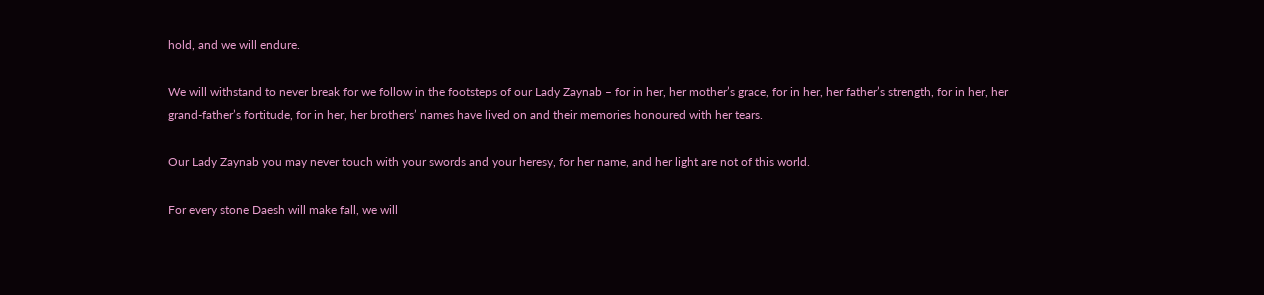hold, and we will endure.

We will withstand to never break for we follow in the footsteps of our Lady Zaynab – for in her, her mother’s grace, for in her, her father’s strength, for in her, her grand-father’s fortitude, for in her, her brothers’ names have lived on and their memories honoured with her tears.

Our Lady Zaynab you may never touch with your swords and your heresy, for her name, and her light are not of this world.

For every stone Daesh will make fall, we will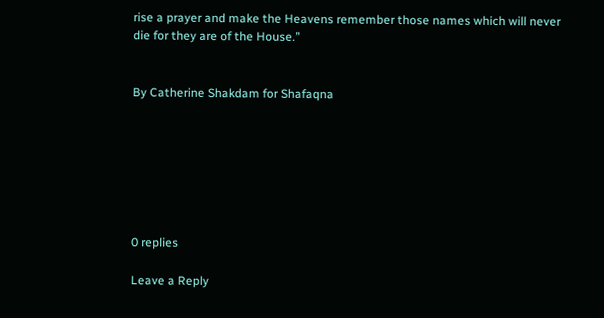rise a prayer and make the Heavens remember those names which will never die for they are of the House.”


By Catherine Shakdam for Shafaqna







0 replies

Leave a Reply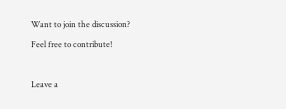Want to join the discussion?
Feel free to contribute!

Leave a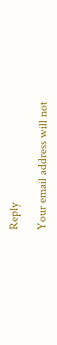Reply

Your email address will not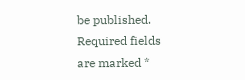be published. Required fields are marked *